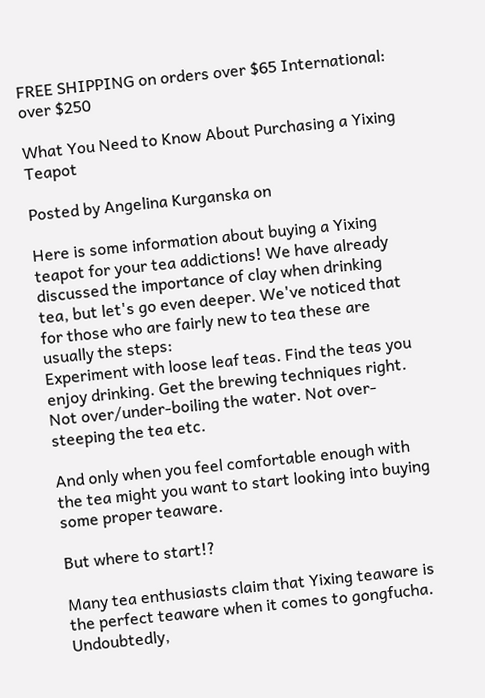FREE SHIPPING on orders over $65 International: over $250

What You Need to Know About Purchasing a Yixing Teapot

Posted by Angelina Kurganska on

Here is some information about buying a Yixing teapot for your tea addictions! We have already discussed the importance of clay when drinking tea, but let's go even deeper. We've noticed that for those who are fairly new to tea these are usually the steps:
Experiment with loose leaf teas. Find the teas you enjoy drinking. Get the brewing techniques right. Not over/under-boiling the water. Not over-steeping the tea etc.

And only when you feel comfortable enough with the tea might you want to start looking into buying some proper teaware.

But where to start!?

Many tea enthusiasts claim that Yixing teaware is the perfect teaware when it comes to gongfucha. Undoubtedly,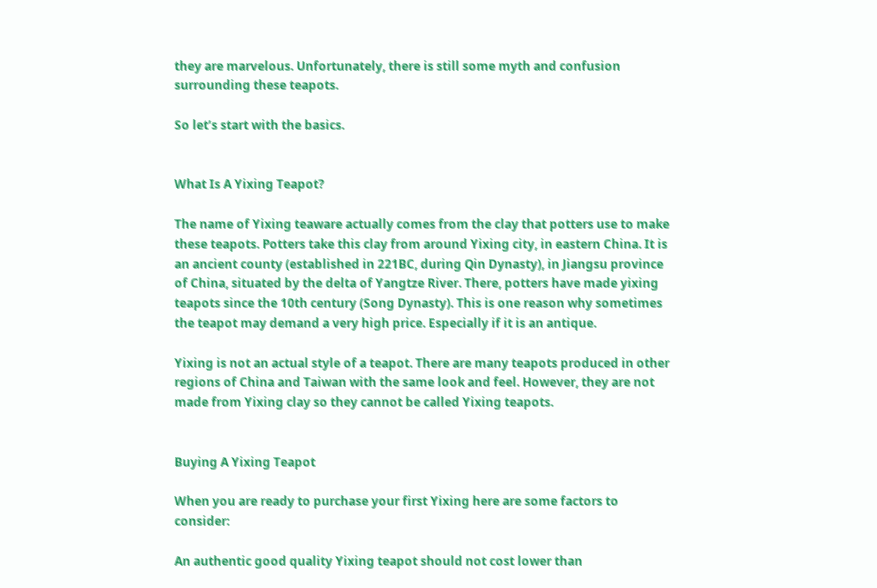they are marvelous. Unfortunately, there is still some myth and confusion surrounding these teapots.

So let’s start with the basics.


What Is A Yixing Teapot?

The name of Yixing teaware actually comes from the clay that potters use to make these teapots. Potters take this clay from around Yixing city, in eastern China. It is an ancient county (established in 221BC, during Qin Dynasty), in Jiangsu province of China, situated by the delta of Yangtze River. There, potters have made yixing teapots since the 10th century (Song Dynasty). This is one reason why sometimes the teapot may demand a very high price. Especially if it is an antique.

Yixing is not an actual style of a teapot. There are many teapots produced in other regions of China and Taiwan with the same look and feel. However, they are not made from Yixing clay so they cannot be called Yixing teapots.


Buying A Yixing Teapot

When you are ready to purchase your first Yixing here are some factors to consider:

An authentic good quality Yixing teapot should not cost lower than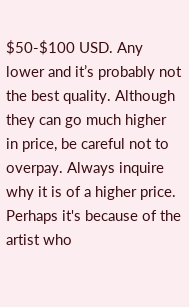$50-$100 USD. Any lower and it’s probably not the best quality. Although they can go much higher in price, be careful not to overpay. Always inquire why it is of a higher price. Perhaps it's because of the artist who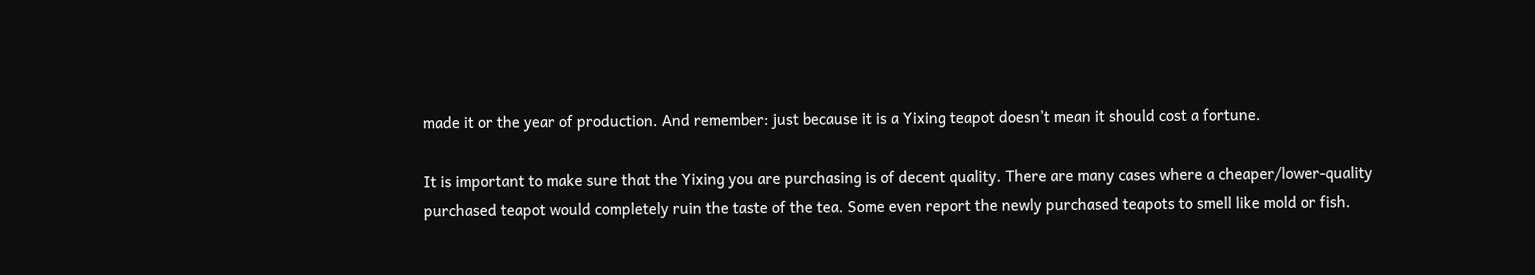made it or the year of production. And remember: just because it is a Yixing teapot doesn’t mean it should cost a fortune.

It is important to make sure that the Yixing you are purchasing is of decent quality. There are many cases where a cheaper/lower-quality purchased teapot would completely ruin the taste of the tea. Some even report the newly purchased teapots to smell like mold or fish.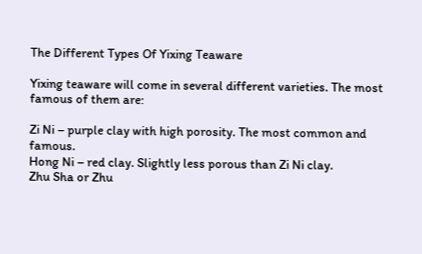The Different Types Of Yixing Teaware

Yixing teaware will come in several different varieties. The most famous of them are:

Zi Ni – purple clay with high porosity. The most common and famous.
Hong Ni – red clay. Slightly less porous than Zi Ni clay.
Zhu Sha or Zhu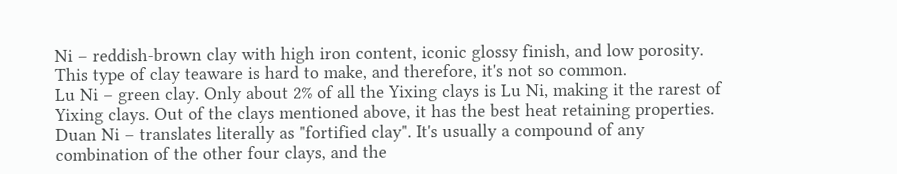Ni – reddish-brown clay with high iron content, iconic glossy finish, and low porosity. This type of clay teaware is hard to make, and therefore, it's not so common.
Lu Ni – green clay. Only about 2% of all the Yixing clays is Lu Ni, making it the rarest of Yixing clays. Out of the clays mentioned above, it has the best heat retaining properties.
Duan Ni – translates literally as "fortified clay". It's usually a compound of any combination of the other four clays, and the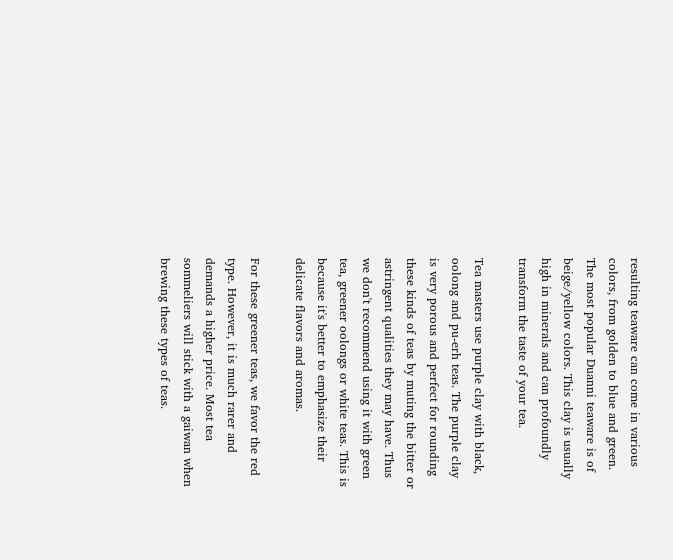resulting teaware can come in various colors, from golden to blue and green. The most popular Duanni teaware is of beige/yellow colors. This clay is usually high in minerals and can profoundly transform the taste of your tea.

Tea masters use purple clay with black, oolong and pu-erh teas. The purple clay is very porous and perfect for rounding these kinds of teas by muting the bitter or astringent qualities they may have. Thus we don't recommend using it with green tea, greener oolongs or white teas. This is because it's better to emphasize their delicate flavors and aromas.

For these greener teas, we favor the red type. However, it is much rarer and demands a higher price. Most tea sommeliers will stick with a gaiwan when brewing these types of teas.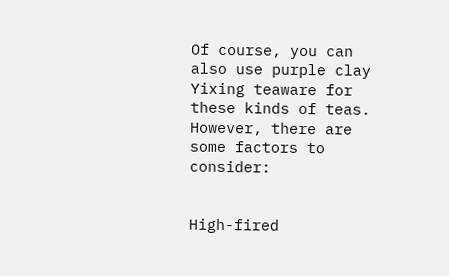Of course, you can also use purple clay Yixing teaware for these kinds of teas. However, there are some factors to consider:


High-fired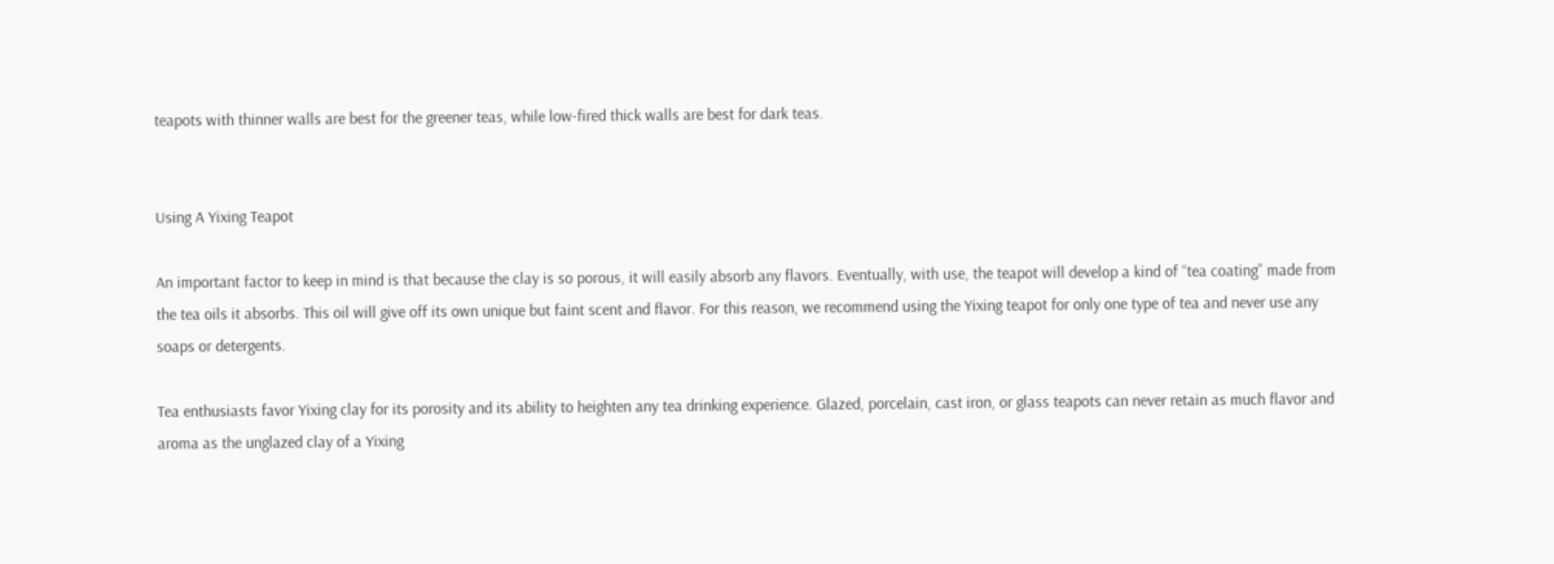teapots with thinner walls are best for the greener teas, while low-fired thick walls are best for dark teas.


Using A Yixing Teapot

An important factor to keep in mind is that because the clay is so porous, it will easily absorb any flavors. Eventually, with use, the teapot will develop a kind of “tea coating” made from the tea oils it absorbs. This oil will give off its own unique but faint scent and flavor. For this reason, we recommend using the Yixing teapot for only one type of tea and never use any soaps or detergents.

Tea enthusiasts favor Yixing clay for its porosity and its ability to heighten any tea drinking experience. Glazed, porcelain, cast iron, or glass teapots can never retain as much flavor and aroma as the unglazed clay of a Yixing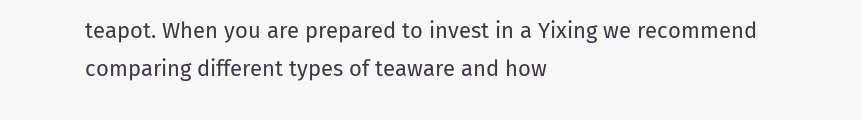teapot. When you are prepared to invest in a Yixing we recommend comparing different types of teaware and how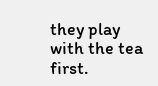they play with the tea first.